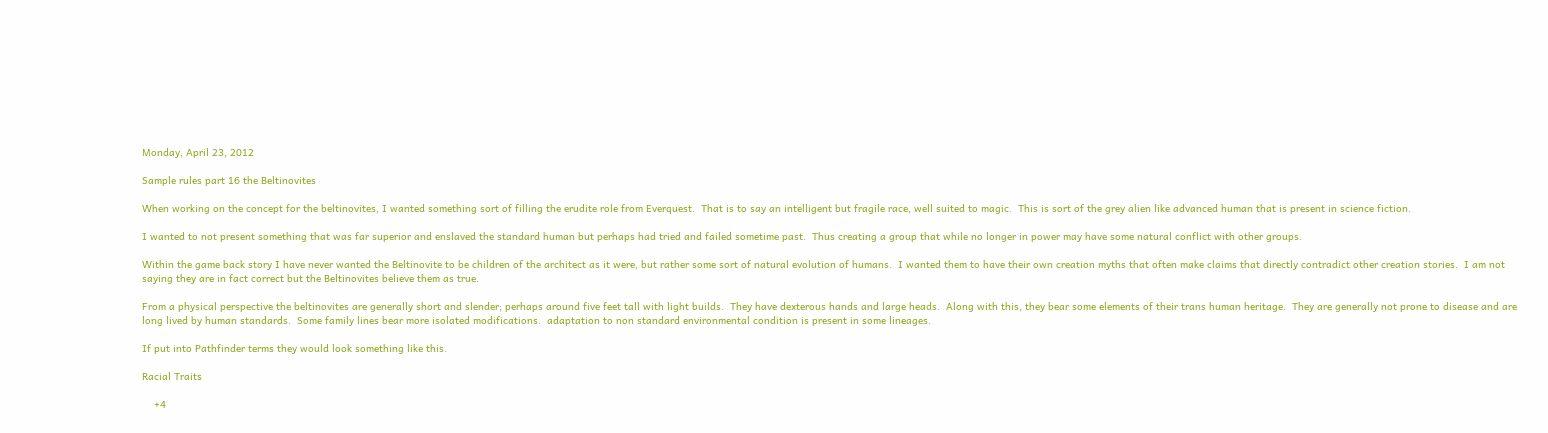Monday, April 23, 2012

Sample rules part 16 the Beltinovites

When working on the concept for the beltinovites, I wanted something sort of filling the erudite role from Everquest.  That is to say an intelligent but fragile race, well suited to magic.  This is sort of the grey alien like advanced human that is present in science fiction.

I wanted to not present something that was far superior and enslaved the standard human but perhaps had tried and failed sometime past.  Thus creating a group that while no longer in power may have some natural conflict with other groups.

Within the game back story I have never wanted the Beltinovite to be children of the architect as it were, but rather some sort of natural evolution of humans.  I wanted them to have their own creation myths that often make claims that directly contradict other creation stories.  I am not saying they are in fact correct but the Beltinovites believe them as true.

From a physical perspective the beltinovites are generally short and slender; perhaps around five feet tall with light builds.  They have dexterous hands and large heads.  Along with this, they bear some elements of their trans human heritage.  They are generally not prone to disease and are long lived by human standards.  Some family lines bear more isolated modifications.  adaptation to non standard environmental condition is present in some lineages.

If put into Pathfinder terms they would look something like this.

Racial Traits

    +4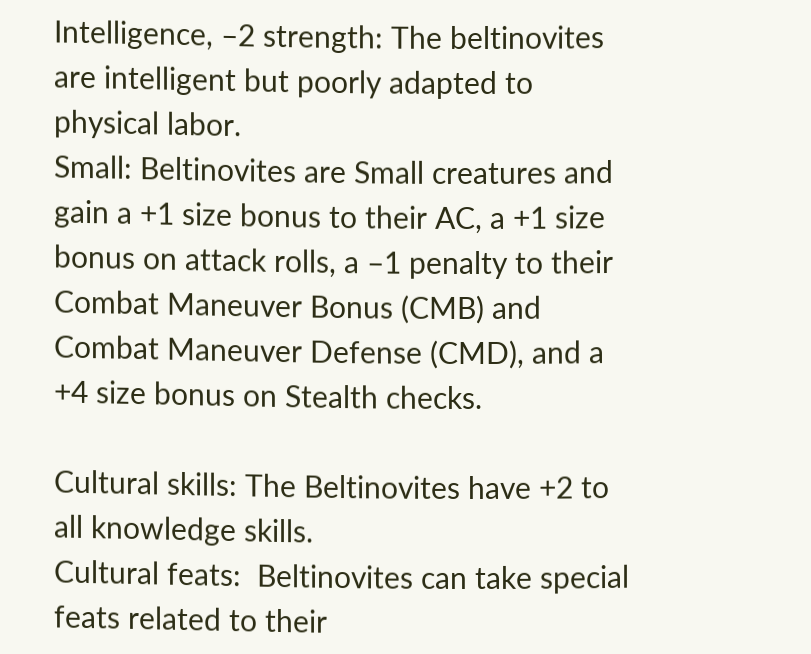Intelligence, –2 strength: The beltinovites are intelligent but poorly adapted to physical labor.
Small: Beltinovites are Small creatures and gain a +1 size bonus to their AC, a +1 size bonus on attack rolls, a –1 penalty to their Combat Maneuver Bonus (CMB) and Combat Maneuver Defense (CMD), and a +4 size bonus on Stealth checks.

Cultural skills: The Beltinovites have +2 to all knowledge skills.
Cultural feats:  Beltinovites can take special feats related to their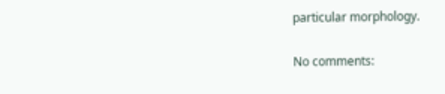particular morphology.

No comments: